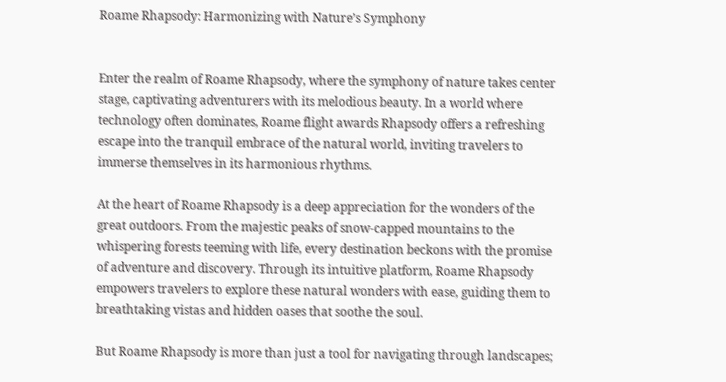Roame Rhapsody: Harmonizing with Nature’s Symphony


Enter the realm of Roame Rhapsody, where the symphony of nature takes center stage, captivating adventurers with its melodious beauty. In a world where technology often dominates, Roame flight awards Rhapsody offers a refreshing escape into the tranquil embrace of the natural world, inviting travelers to immerse themselves in its harmonious rhythms.

At the heart of Roame Rhapsody is a deep appreciation for the wonders of the great outdoors. From the majestic peaks of snow-capped mountains to the whispering forests teeming with life, every destination beckons with the promise of adventure and discovery. Through its intuitive platform, Roame Rhapsody empowers travelers to explore these natural wonders with ease, guiding them to breathtaking vistas and hidden oases that soothe the soul.

But Roame Rhapsody is more than just a tool for navigating through landscapes;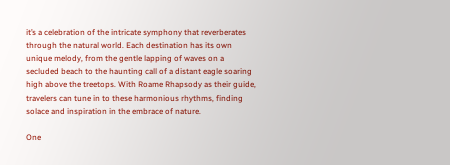it’s a celebration of the intricate symphony that reverberates through the natural world. Each destination has its own unique melody, from the gentle lapping of waves on a secluded beach to the haunting call of a distant eagle soaring high above the treetops. With Roame Rhapsody as their guide, travelers can tune in to these harmonious rhythms, finding solace and inspiration in the embrace of nature.

One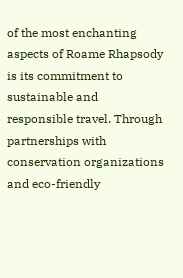of the most enchanting aspects of Roame Rhapsody is its commitment to sustainable and responsible travel. Through partnerships with conservation organizations and eco-friendly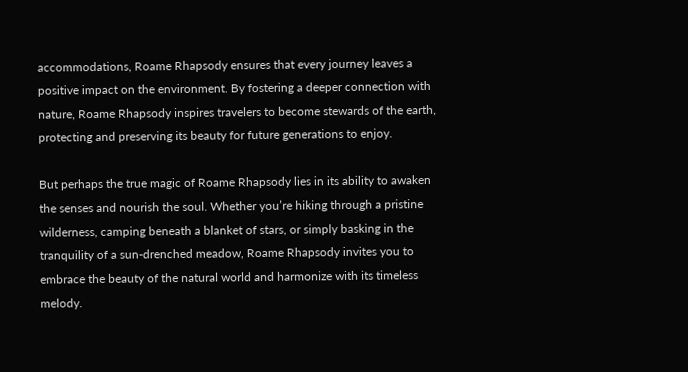accommodations, Roame Rhapsody ensures that every journey leaves a positive impact on the environment. By fostering a deeper connection with nature, Roame Rhapsody inspires travelers to become stewards of the earth, protecting and preserving its beauty for future generations to enjoy.

But perhaps the true magic of Roame Rhapsody lies in its ability to awaken the senses and nourish the soul. Whether you’re hiking through a pristine wilderness, camping beneath a blanket of stars, or simply basking in the tranquility of a sun-drenched meadow, Roame Rhapsody invites you to embrace the beauty of the natural world and harmonize with its timeless melody.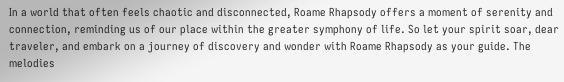In a world that often feels chaotic and disconnected, Roame Rhapsody offers a moment of serenity and connection, reminding us of our place within the greater symphony of life. So let your spirit soar, dear traveler, and embark on a journey of discovery and wonder with Roame Rhapsody as your guide. The melodies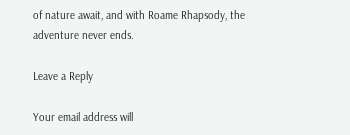of nature await, and with Roame Rhapsody, the adventure never ends.

Leave a Reply

Your email address will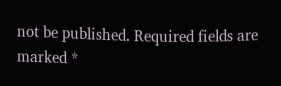not be published. Required fields are marked *